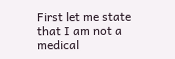First let me state that I am not a medical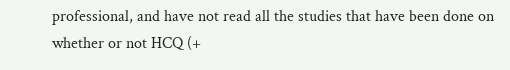professional, and have not read all the studies that have been done on whether or not HCQ (+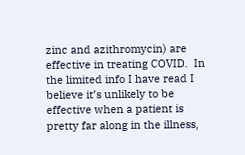zinc and azithromycin) are effective in treating COVID.  In the limited info I have read I believe it’s unlikely to be effective when a patient is pretty far along in the illness,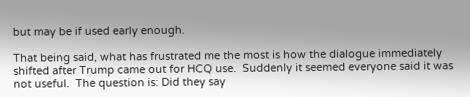but may be if used early enough.

That being said, what has frustrated me the most is how the dialogue immediately shifted after Trump came out for HCQ use.  Suddenly it seemed everyone said it was not useful.  The question is: Did they say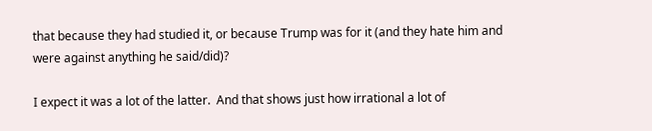that because they had studied it, or because Trump was for it (and they hate him and were against anything he said/did)?

I expect it was a lot of the latter.  And that shows just how irrational a lot of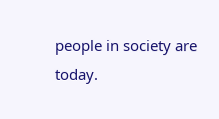people in society are today.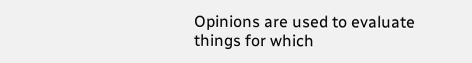Opinions are used to evaluate things for which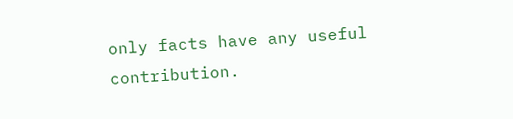only facts have any useful contribution.